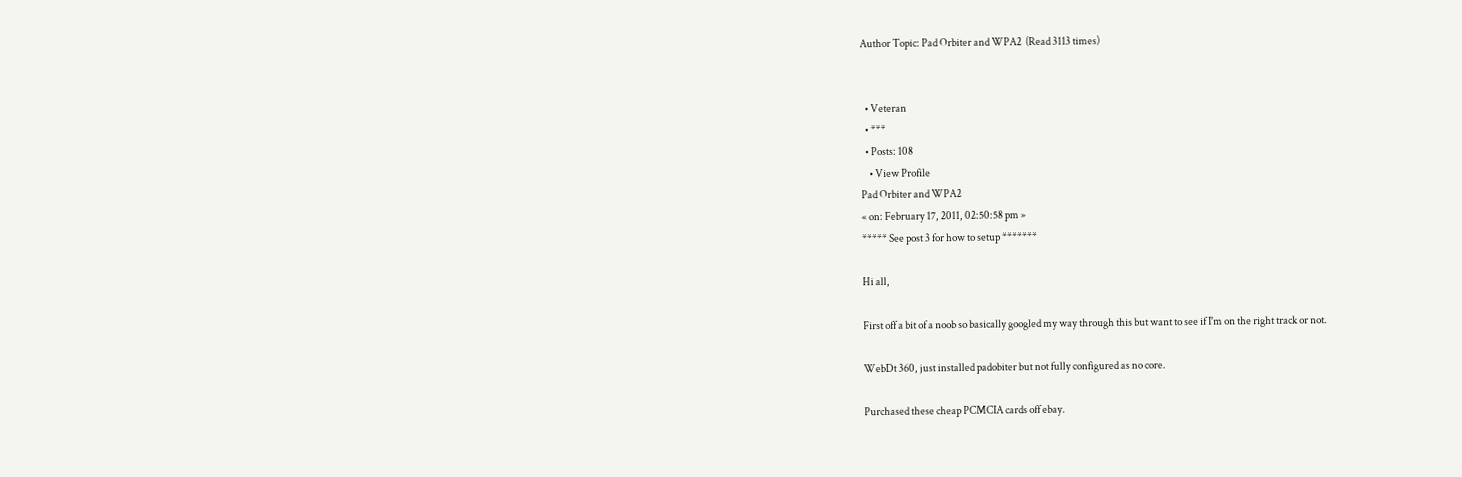Author Topic: Pad Orbiter and WPA2  (Read 3113 times)


  • Veteran
  • ***
  • Posts: 108
    • View Profile
Pad Orbiter and WPA2
« on: February 17, 2011, 02:50:58 pm »
***** See post 3 for how to setup *******

Hi all,

First off a bit of a noob so basically googled my way through this but want to see if I'm on the right track or not.

WebDt 360, just installed padobiter but not fully configured as no core.

Purchased these cheap PCMCIA cards off ebay.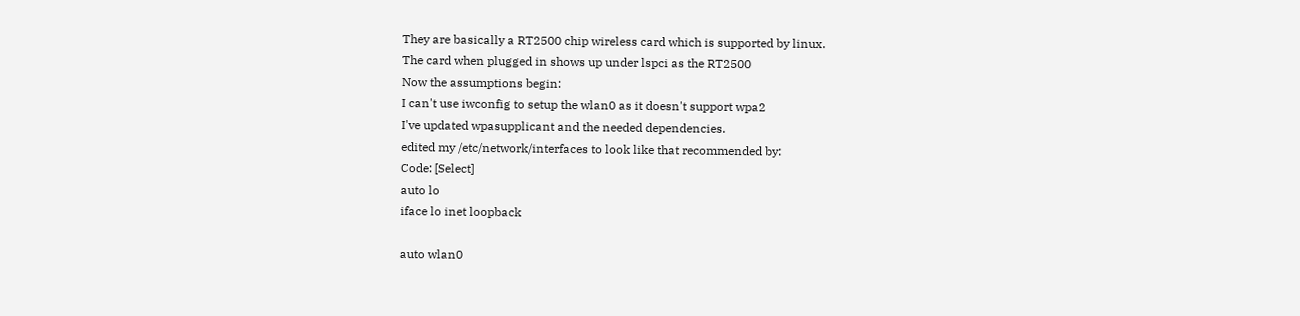They are basically a RT2500 chip wireless card which is supported by linux.
The card when plugged in shows up under lspci as the RT2500
Now the assumptions begin:
I can't use iwconfig to setup the wlan0 as it doesn't support wpa2
I've updated wpasupplicant and the needed dependencies.
edited my /etc/network/interfaces to look like that recommended by:
Code: [Select]
auto lo
iface lo inet loopback

auto wlan0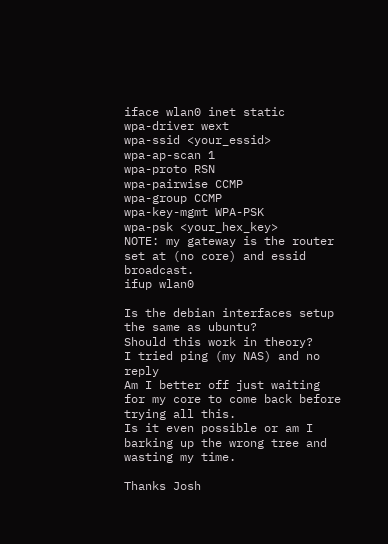iface wlan0 inet static
wpa-driver wext
wpa-ssid <your_essid>
wpa-ap-scan 1
wpa-proto RSN
wpa-pairwise CCMP
wpa-group CCMP
wpa-key-mgmt WPA-PSK
wpa-psk <your_hex_key>
NOTE: my gateway is the router set at (no core) and essid broadcast.
ifup wlan0

Is the debian interfaces setup the same as ubuntu?
Should this work in theory?
I tried ping (my NAS) and no reply
Am I better off just waiting for my core to come back before trying all this.
Is it even possible or am I barking up the wrong tree and wasting my time.

Thanks Josh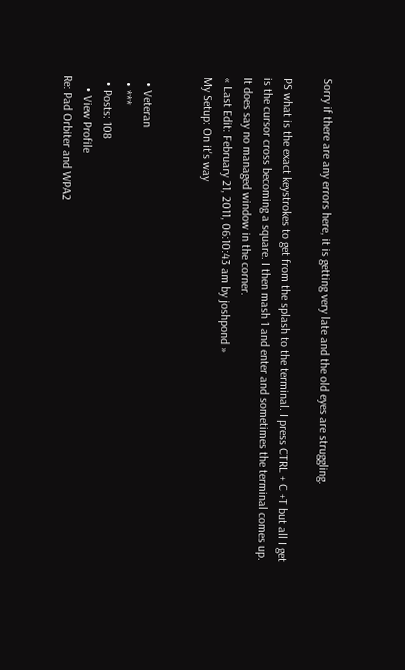Sorry if there are any errors here, it is getting very late and the old eyes are struggling.

PS what is the exact keystrokes to get from the splash to the terminal. I press CTRL + C +T but all I get is the cursor cross becoming a square. I then mash 1 and enter and sometimes the terminal comes up. It does say no managed window in the corner.
« Last Edit: February 21, 2011, 06:10:43 am by joshpond »
My Setup: On it's way


  • Veteran
  • ***
  • Posts: 108
    • View Profile
Re: Pad Orbiter and WPA2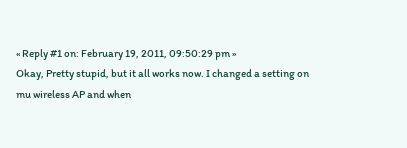« Reply #1 on: February 19, 2011, 09:50:29 pm »
Okay, Pretty stupid, but it all works now. I changed a setting on mu wireless AP and when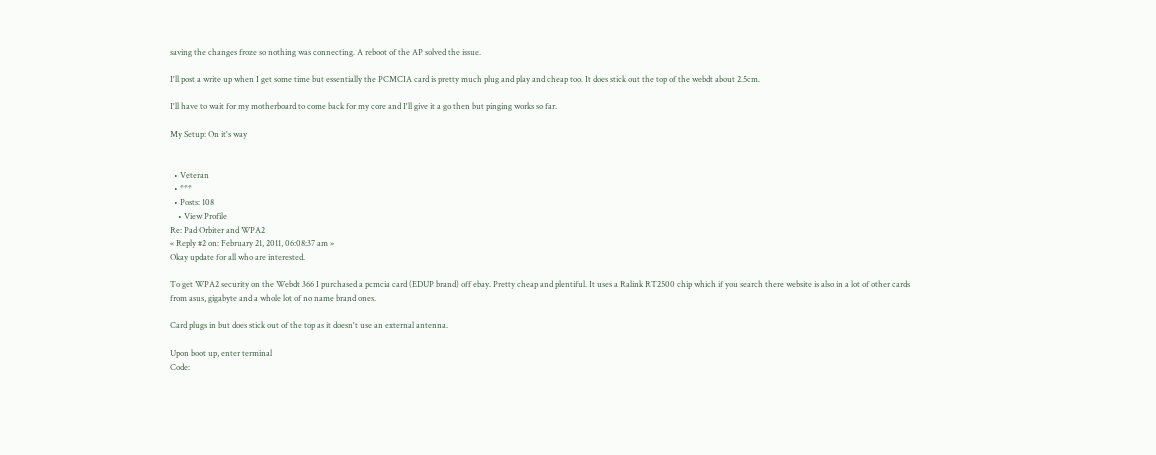saving the changes froze so nothing was connecting. A reboot of the AP solved the issue.

I'll post a write up when I get some time but essentially the PCMCIA card is pretty much plug and play and cheap too. It does stick out the top of the webdt about 2.5cm.

I'll have to wait for my motherboard to come back for my core and I'll give it a go then but pinging works so far.

My Setup: On it's way


  • Veteran
  • ***
  • Posts: 108
    • View Profile
Re: Pad Orbiter and WPA2
« Reply #2 on: February 21, 2011, 06:08:37 am »
Okay update for all who are interested.

To get WPA2 security on the Webdt 366 I purchased a pcmcia card (EDUP brand) off ebay. Pretty cheap and plentiful. It uses a Ralink RT2500 chip which if you search there website is also in a lot of other cards from asus, gigabyte and a whole lot of no name brand ones.

Card plugs in but does stick out of the top as it doesn't use an external antenna.

Upon boot up, enter terminal
Code: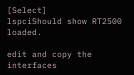[Select]
lspciShould show RT2500 loaded.

edit and copy the interfaces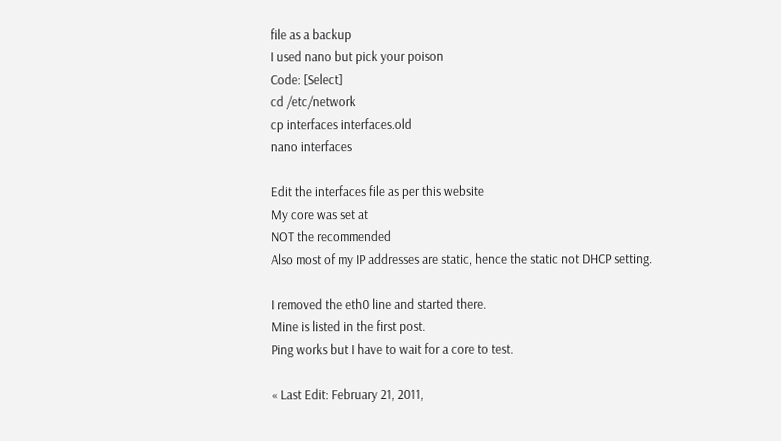file as a backup
I used nano but pick your poison
Code: [Select]
cd /etc/network
cp interfaces interfaces.old
nano interfaces

Edit the interfaces file as per this website
My core was set at
NOT the recommended
Also most of my IP addresses are static, hence the static not DHCP setting.

I removed the eth0 line and started there.
Mine is listed in the first post.
Ping works but I have to wait for a core to test.

« Last Edit: February 21, 2011,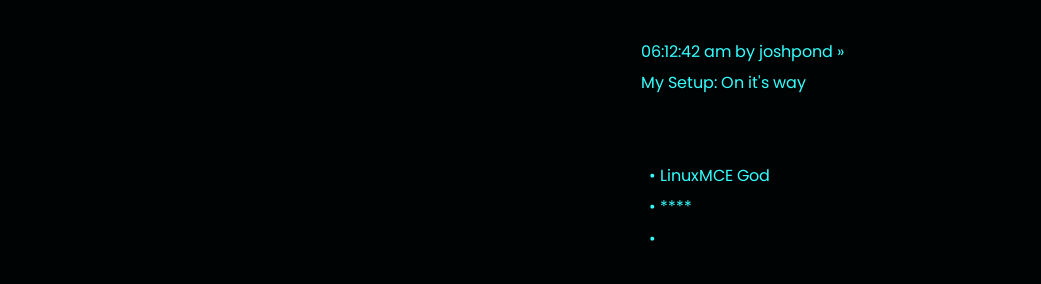06:12:42 am by joshpond »
My Setup: On it's way


  • LinuxMCE God
  • ****
  •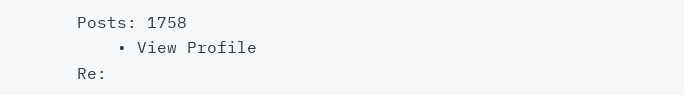Posts: 1758
    • View Profile
Re: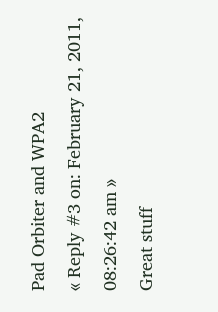Pad Orbiter and WPA2
« Reply #3 on: February 21, 2011, 08:26:42 am »
Great stuff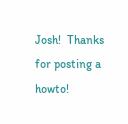Josh!  Thanks for posting a howto!